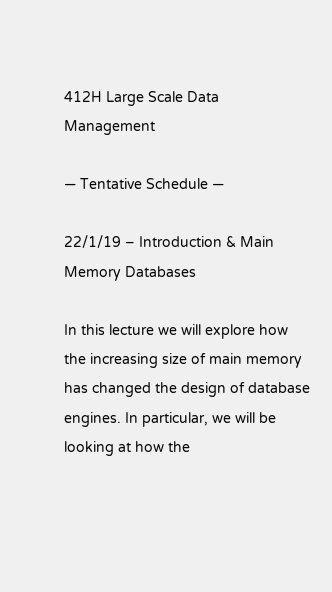412H Large Scale Data Management

— Tentative Schedule —

22/1/19 – Introduction & Main Memory Databases

In this lecture we will explore how the increasing size of main memory has changed the design of database engines. In particular, we will be looking at how the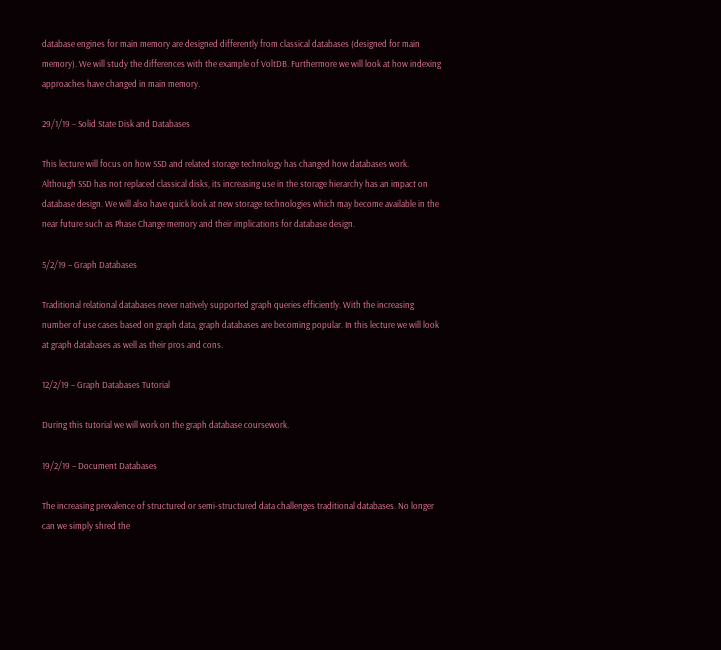database engines for main memory are designed differently from classical databases (designed for main memory). We will study the differences with the example of VoltDB. Furthermore we will look at how indexing approaches have changed in main memory.

29/1/19 – Solid State Disk and Databases

This lecture will focus on how SSD and related storage technology has changed how databases work. Although SSD has not replaced classical disks, its increasing use in the storage hierarchy has an impact on database design. We will also have quick look at new storage technologies which may become available in the near future such as Phase Change memory and their implications for database design.

5/2/19 – Graph Databases

Traditional relational databases never natively supported graph queries efficiently. With the increasing number of use cases based on graph data, graph databases are becoming popular. In this lecture we will look at graph databases as well as their pros and cons.

12/2/19 – Graph Databases Tutorial

During this tutorial we will work on the graph database coursework.

19/2/19 – Document Databases

The increasing prevalence of structured or semi-structured data challenges traditional databases. No longer can we simply shred the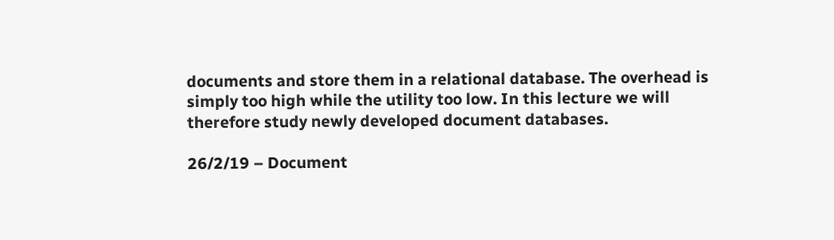documents and store them in a relational database. The overhead is simply too high while the utility too low. In this lecture we will therefore study newly developed document databases.

26/2/19 – Document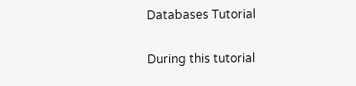Databases Tutorial

During this tutorial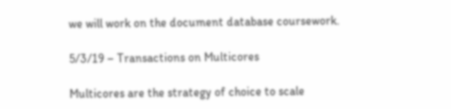we will work on the document database coursework.

5/3/19 – Transactions on Multicores

Multicores are the strategy of choice to scale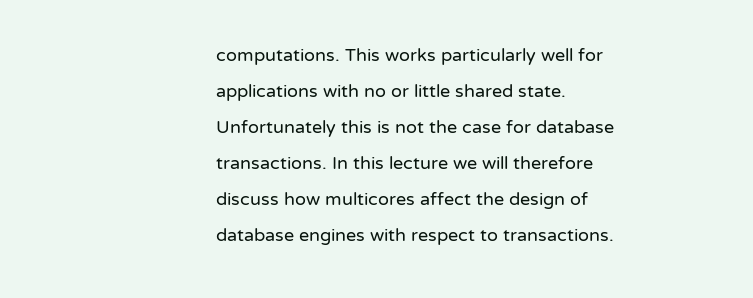computations. This works particularly well for applications with no or little shared state. Unfortunately this is not the case for database transactions. In this lecture we will therefore discuss how multicores affect the design of database engines with respect to transactions.